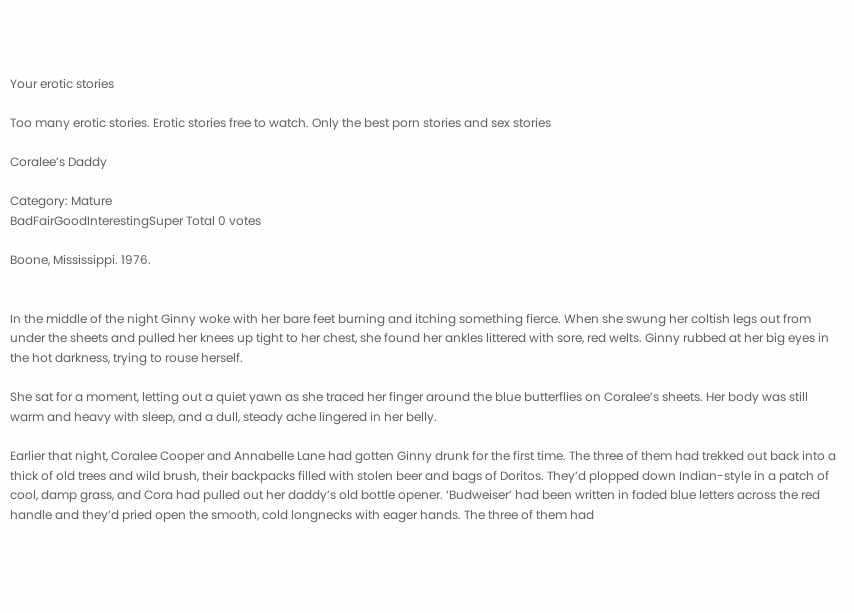Your erotic stories

Too many erotic stories. Erotic stories free to watch. Only the best porn stories and sex stories

Coralee’s Daddy

Category: Mature
BadFairGoodInterestingSuper Total 0 votes

Boone, Mississippi. 1976.


In the middle of the night Ginny woke with her bare feet burning and itching something fierce. When she swung her coltish legs out from under the sheets and pulled her knees up tight to her chest, she found her ankles littered with sore, red welts. Ginny rubbed at her big eyes in the hot darkness, trying to rouse herself.

She sat for a moment, letting out a quiet yawn as she traced her finger around the blue butterflies on Coralee’s sheets. Her body was still warm and heavy with sleep, and a dull, steady ache lingered in her belly.

Earlier that night, Coralee Cooper and Annabelle Lane had gotten Ginny drunk for the first time. The three of them had trekked out back into a thick of old trees and wild brush, their backpacks filled with stolen beer and bags of Doritos. They’d plopped down Indian-style in a patch of cool, damp grass, and Cora had pulled out her daddy’s old bottle opener. ‘Budweiser’ had been written in faded blue letters across the red handle and they’d pried open the smooth, cold longnecks with eager hands. The three of them had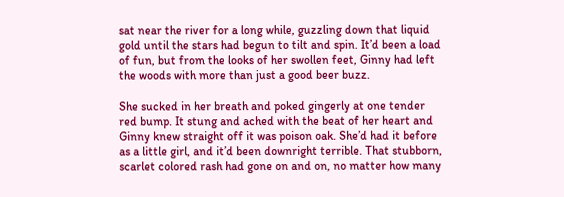sat near the river for a long while, guzzling down that liquid gold until the stars had begun to tilt and spin. It’d been a load of fun, but from the looks of her swollen feet, Ginny had left the woods with more than just a good beer buzz.

She sucked in her breath and poked gingerly at one tender red bump. It stung and ached with the beat of her heart and Ginny knew straight off it was poison oak. She’d had it before as a little girl, and it’d been downright terrible. That stubborn, scarlet colored rash had gone on and on, no matter how many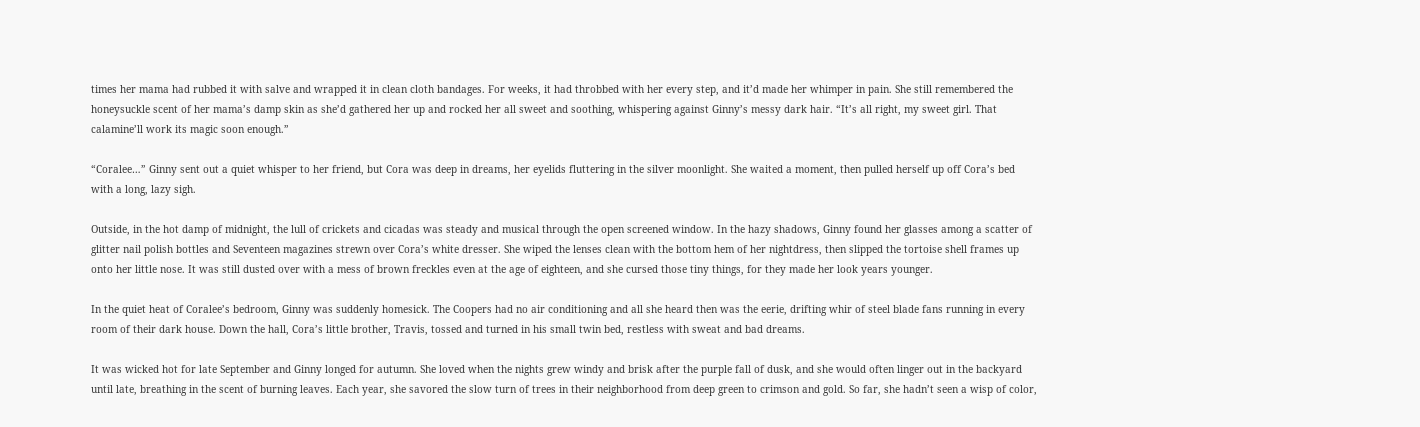times her mama had rubbed it with salve and wrapped it in clean cloth bandages. For weeks, it had throbbed with her every step, and it’d made her whimper in pain. She still remembered the honeysuckle scent of her mama’s damp skin as she’d gathered her up and rocked her all sweet and soothing, whispering against Ginny’s messy dark hair. “It’s all right, my sweet girl. That calamine’ll work its magic soon enough.”

“Coralee…” Ginny sent out a quiet whisper to her friend, but Cora was deep in dreams, her eyelids fluttering in the silver moonlight. She waited a moment, then pulled herself up off Cora’s bed with a long, lazy sigh.

Outside, in the hot damp of midnight, the lull of crickets and cicadas was steady and musical through the open screened window. In the hazy shadows, Ginny found her glasses among a scatter of glitter nail polish bottles and Seventeen magazines strewn over Cora’s white dresser. She wiped the lenses clean with the bottom hem of her nightdress, then slipped the tortoise shell frames up onto her little nose. It was still dusted over with a mess of brown freckles even at the age of eighteen, and she cursed those tiny things, for they made her look years younger.

In the quiet heat of Coralee’s bedroom, Ginny was suddenly homesick. The Coopers had no air conditioning and all she heard then was the eerie, drifting whir of steel blade fans running in every room of their dark house. Down the hall, Cora’s little brother, Travis, tossed and turned in his small twin bed, restless with sweat and bad dreams.

It was wicked hot for late September and Ginny longed for autumn. She loved when the nights grew windy and brisk after the purple fall of dusk, and she would often linger out in the backyard until late, breathing in the scent of burning leaves. Each year, she savored the slow turn of trees in their neighborhood from deep green to crimson and gold. So far, she hadn’t seen a wisp of color,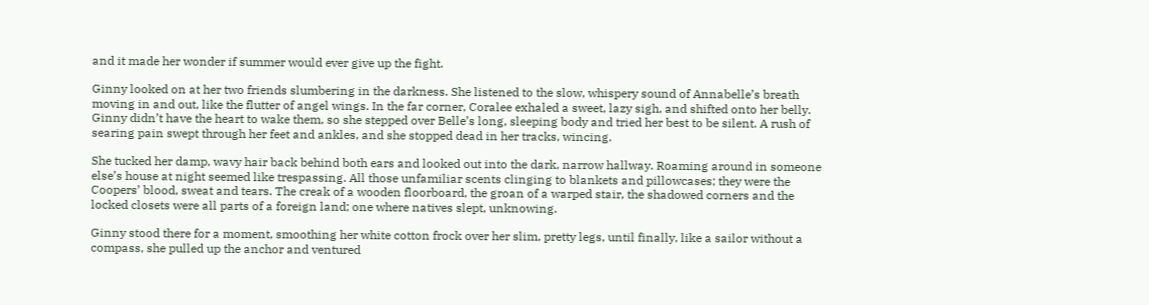and it made her wonder if summer would ever give up the fight.

Ginny looked on at her two friends slumbering in the darkness. She listened to the slow, whispery sound of Annabelle’s breath moving in and out, like the flutter of angel wings. In the far corner, Coralee exhaled a sweet, lazy sigh, and shifted onto her belly. Ginny didn’t have the heart to wake them, so she stepped over Belle’s long, sleeping body and tried her best to be silent. A rush of searing pain swept through her feet and ankles, and she stopped dead in her tracks, wincing.

She tucked her damp, wavy hair back behind both ears and looked out into the dark, narrow hallway. Roaming around in someone else’s house at night seemed like trespassing. All those unfamiliar scents clinging to blankets and pillowcases; they were the Coopers’ blood, sweat and tears. The creak of a wooden floorboard, the groan of a warped stair, the shadowed corners and the locked closets were all parts of a foreign land; one where natives slept, unknowing.

Ginny stood there for a moment, smoothing her white cotton frock over her slim, pretty legs, until finally, like a sailor without a compass, she pulled up the anchor and ventured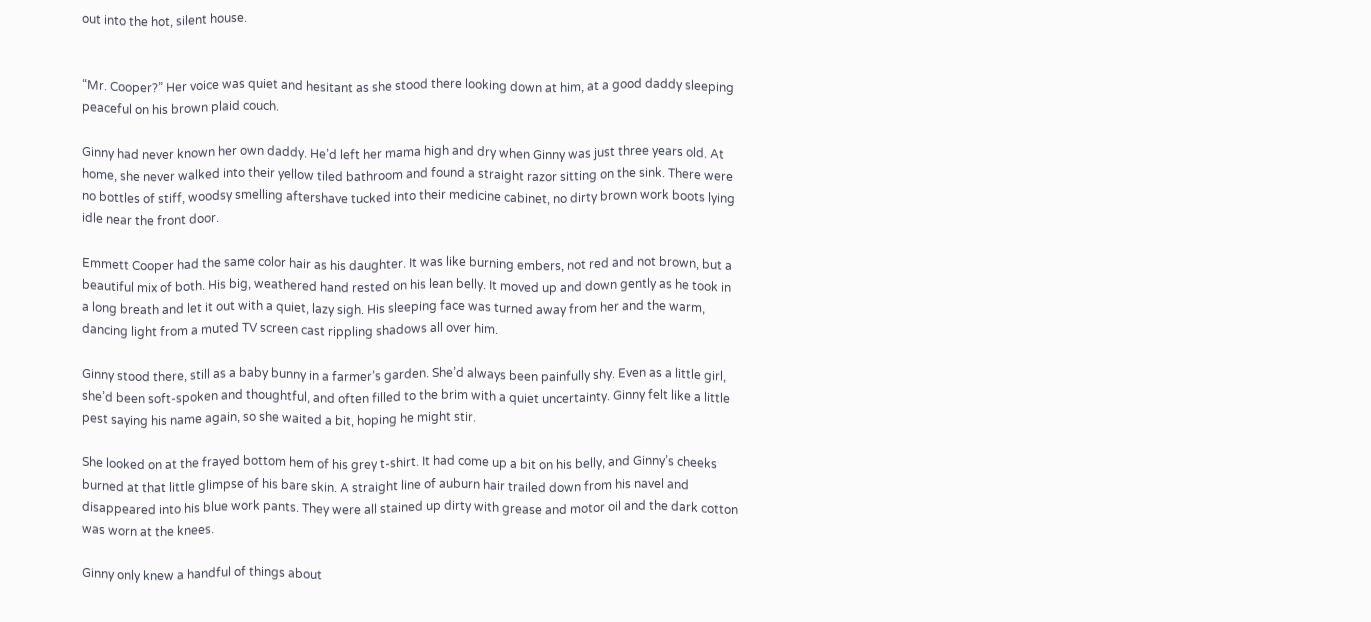out into the hot, silent house.


“Mr. Cooper?” Her voice was quiet and hesitant as she stood there looking down at him, at a good daddy sleeping peaceful on his brown plaid couch.

Ginny had never known her own daddy. He’d left her mama high and dry when Ginny was just three years old. At home, she never walked into their yellow tiled bathroom and found a straight razor sitting on the sink. There were no bottles of stiff, woodsy smelling aftershave tucked into their medicine cabinet, no dirty brown work boots lying idle near the front door.

Emmett Cooper had the same color hair as his daughter. It was like burning embers, not red and not brown, but a beautiful mix of both. His big, weathered hand rested on his lean belly. It moved up and down gently as he took in a long breath and let it out with a quiet, lazy sigh. His sleeping face was turned away from her and the warm, dancing light from a muted TV screen cast rippling shadows all over him.

Ginny stood there, still as a baby bunny in a farmer’s garden. She’d always been painfully shy. Even as a little girl, she’d been soft-spoken and thoughtful, and often filled to the brim with a quiet uncertainty. Ginny felt like a little pest saying his name again, so she waited a bit, hoping he might stir.

She looked on at the frayed bottom hem of his grey t-shirt. It had come up a bit on his belly, and Ginny’s cheeks burned at that little glimpse of his bare skin. A straight line of auburn hair trailed down from his navel and disappeared into his blue work pants. They were all stained up dirty with grease and motor oil and the dark cotton was worn at the knees.

Ginny only knew a handful of things about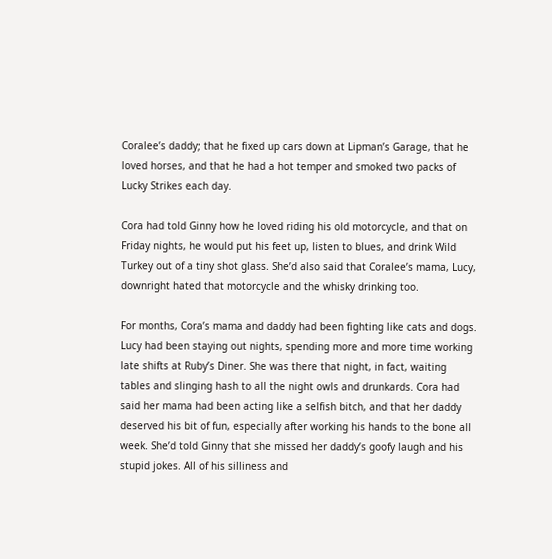Coralee’s daddy; that he fixed up cars down at Lipman’s Garage, that he loved horses, and that he had a hot temper and smoked two packs of Lucky Strikes each day.

Cora had told Ginny how he loved riding his old motorcycle, and that on Friday nights, he would put his feet up, listen to blues, and drink Wild Turkey out of a tiny shot glass. She’d also said that Coralee’s mama, Lucy, downright hated that motorcycle and the whisky drinking too.

For months, Cora’s mama and daddy had been fighting like cats and dogs. Lucy had been staying out nights, spending more and more time working late shifts at Ruby’s Diner. She was there that night, in fact, waiting tables and slinging hash to all the night owls and drunkards. Cora had said her mama had been acting like a selfish bitch, and that her daddy deserved his bit of fun, especially after working his hands to the bone all week. She’d told Ginny that she missed her daddy’s goofy laugh and his stupid jokes. All of his silliness and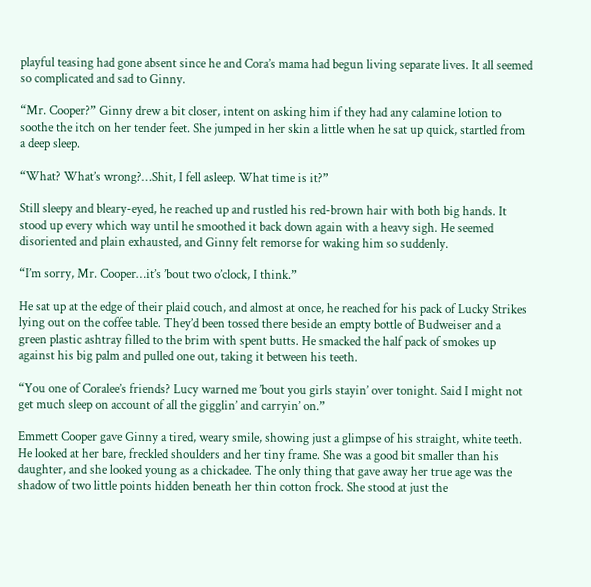playful teasing had gone absent since he and Cora’s mama had begun living separate lives. It all seemed so complicated and sad to Ginny.

“Mr. Cooper?” Ginny drew a bit closer, intent on asking him if they had any calamine lotion to soothe the itch on her tender feet. She jumped in her skin a little when he sat up quick, startled from a deep sleep.

“What? What’s wrong?…Shit, I fell asleep. What time is it?”

Still sleepy and bleary-eyed, he reached up and rustled his red-brown hair with both big hands. It stood up every which way until he smoothed it back down again with a heavy sigh. He seemed disoriented and plain exhausted, and Ginny felt remorse for waking him so suddenly.

“I’m sorry, Mr. Cooper…it’s ’bout two o’clock, I think.”

He sat up at the edge of their plaid couch, and almost at once, he reached for his pack of Lucky Strikes lying out on the coffee table. They’d been tossed there beside an empty bottle of Budweiser and a green plastic ashtray filled to the brim with spent butts. He smacked the half pack of smokes up against his big palm and pulled one out, taking it between his teeth.

“You one of Coralee’s friends? Lucy warned me ’bout you girls stayin’ over tonight. Said I might not get much sleep on account of all the gigglin’ and carryin’ on.”

Emmett Cooper gave Ginny a tired, weary smile, showing just a glimpse of his straight, white teeth. He looked at her bare, freckled shoulders and her tiny frame. She was a good bit smaller than his daughter, and she looked young as a chickadee. The only thing that gave away her true age was the shadow of two little points hidden beneath her thin cotton frock. She stood at just the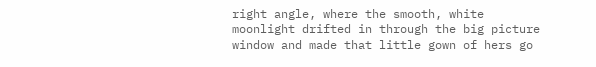right angle, where the smooth, white moonlight drifted in through the big picture window and made that little gown of hers go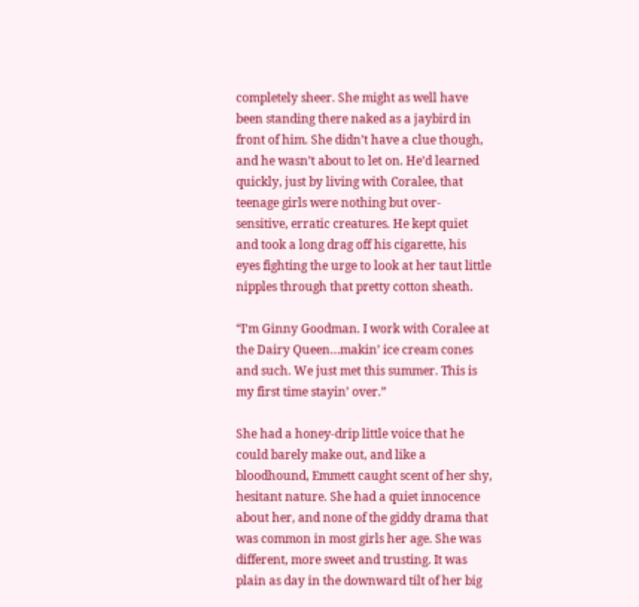completely sheer. She might as well have been standing there naked as a jaybird in front of him. She didn’t have a clue though, and he wasn’t about to let on. He’d learned quickly, just by living with Coralee, that teenage girls were nothing but over-sensitive, erratic creatures. He kept quiet and took a long drag off his cigarette, his eyes fighting the urge to look at her taut little nipples through that pretty cotton sheath.

“I’m Ginny Goodman. I work with Coralee at the Dairy Queen…makin’ ice cream cones and such. We just met this summer. This is my first time stayin’ over.”

She had a honey-drip little voice that he could barely make out, and like a bloodhound, Emmett caught scent of her shy, hesitant nature. She had a quiet innocence about her, and none of the giddy drama that was common in most girls her age. She was different, more sweet and trusting. It was plain as day in the downward tilt of her big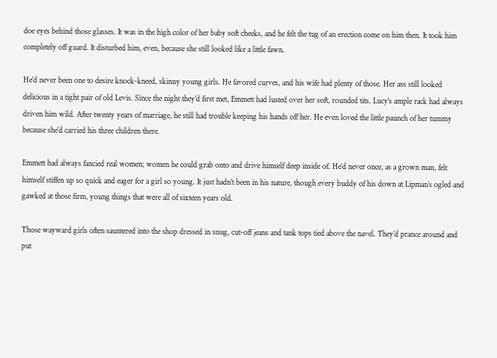doe eyes behind those glasses. It was in the high color of her baby soft cheeks, and he felt the tug of an erection come on him then. It took him completely off guard. It disturbed him, even, because she still looked like a little fawn.

He’d never been one to desire knock-kneed, skinny young girls. He favored curves, and his wife had plenty of those. Her ass still looked delicious in a tight pair of old Levis. Since the night they’d first met, Emmett had lusted over her soft, rounded tits. Lucy’s ample rack had always driven him wild. After twenty years of marriage, he still had trouble keeping his hands off her. He even loved the little paunch of her tummy because she’d carried his three children there.

Emmett had always fancied real women; women he could grab onto and drive himself deep inside of. He’d never once, as a grown man, felt himself stiffen up so quick and eager for a girl so young. It just hadn’t been in his nature, though every buddy of his down at Lipman’s ogled and gawked at those firm, young things that were all of sixteen years old.

Those wayward girls often sauntered into the shop dressed in snug, cut-off jeans and tank tops tied above the navel. They’d prance around and put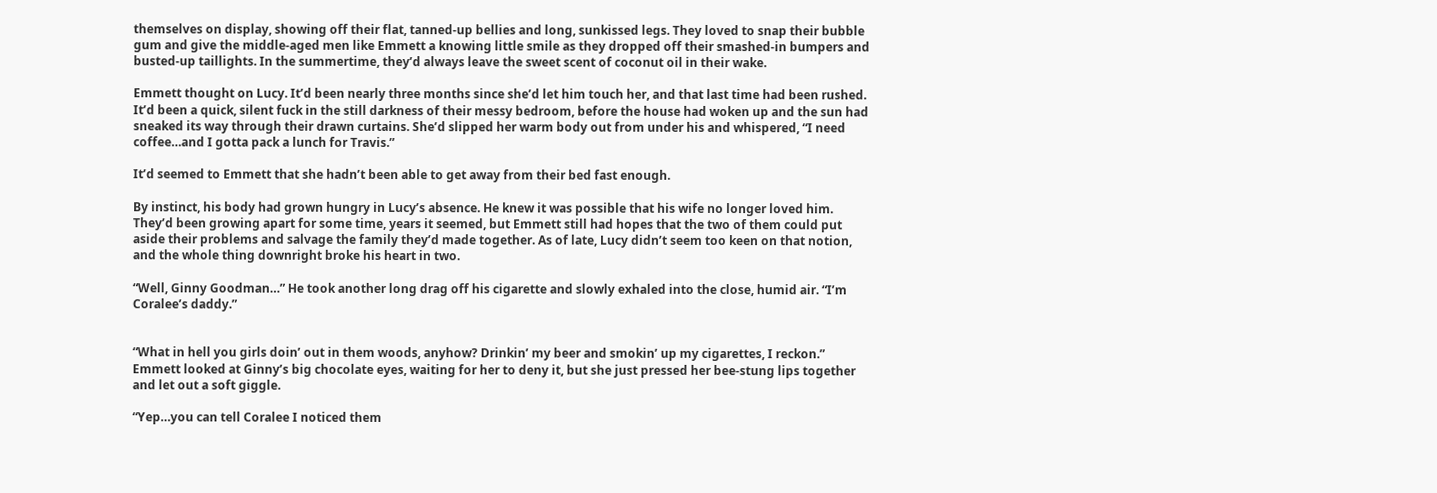themselves on display, showing off their flat, tanned-up bellies and long, sunkissed legs. They loved to snap their bubble gum and give the middle-aged men like Emmett a knowing little smile as they dropped off their smashed-in bumpers and busted-up taillights. In the summertime, they’d always leave the sweet scent of coconut oil in their wake.

Emmett thought on Lucy. It’d been nearly three months since she’d let him touch her, and that last time had been rushed. It’d been a quick, silent fuck in the still darkness of their messy bedroom, before the house had woken up and the sun had sneaked its way through their drawn curtains. She’d slipped her warm body out from under his and whispered, “I need coffee…and I gotta pack a lunch for Travis.”

It’d seemed to Emmett that she hadn’t been able to get away from their bed fast enough.

By instinct, his body had grown hungry in Lucy’s absence. He knew it was possible that his wife no longer loved him. They’d been growing apart for some time, years it seemed, but Emmett still had hopes that the two of them could put aside their problems and salvage the family they’d made together. As of late, Lucy didn’t seem too keen on that notion, and the whole thing downright broke his heart in two.

“Well, Ginny Goodman…” He took another long drag off his cigarette and slowly exhaled into the close, humid air. “I’m Coralee’s daddy.”


“What in hell you girls doin’ out in them woods, anyhow? Drinkin’ my beer and smokin’ up my cigarettes, I reckon.” Emmett looked at Ginny’s big chocolate eyes, waiting for her to deny it, but she just pressed her bee-stung lips together and let out a soft giggle.

“Yep…you can tell Coralee I noticed them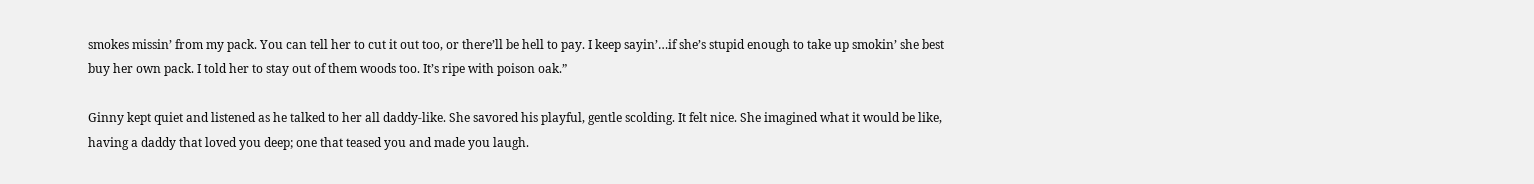smokes missin’ from my pack. You can tell her to cut it out too, or there’ll be hell to pay. I keep sayin’…if she’s stupid enough to take up smokin’ she best buy her own pack. I told her to stay out of them woods too. It’s ripe with poison oak.”

Ginny kept quiet and listened as he talked to her all daddy-like. She savored his playful, gentle scolding. It felt nice. She imagined what it would be like, having a daddy that loved you deep; one that teased you and made you laugh.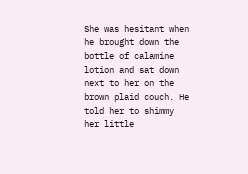She was hesitant when he brought down the bottle of calamine lotion and sat down next to her on the brown plaid couch. He told her to shimmy her little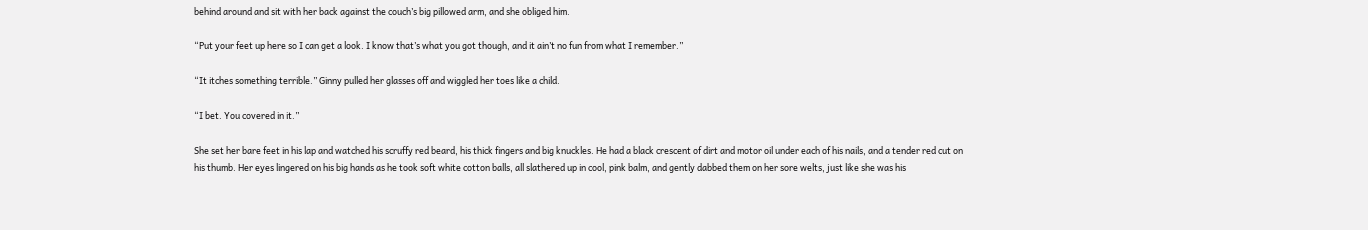behind around and sit with her back against the couch’s big pillowed arm, and she obliged him.

“Put your feet up here so I can get a look. I know that’s what you got though, and it ain’t no fun from what I remember.”

“It itches something terrible.” Ginny pulled her glasses off and wiggled her toes like a child.

“I bet. You covered in it.”

She set her bare feet in his lap and watched his scruffy red beard, his thick fingers and big knuckles. He had a black crescent of dirt and motor oil under each of his nails, and a tender red cut on his thumb. Her eyes lingered on his big hands as he took soft white cotton balls, all slathered up in cool, pink balm, and gently dabbed them on her sore welts, just like she was his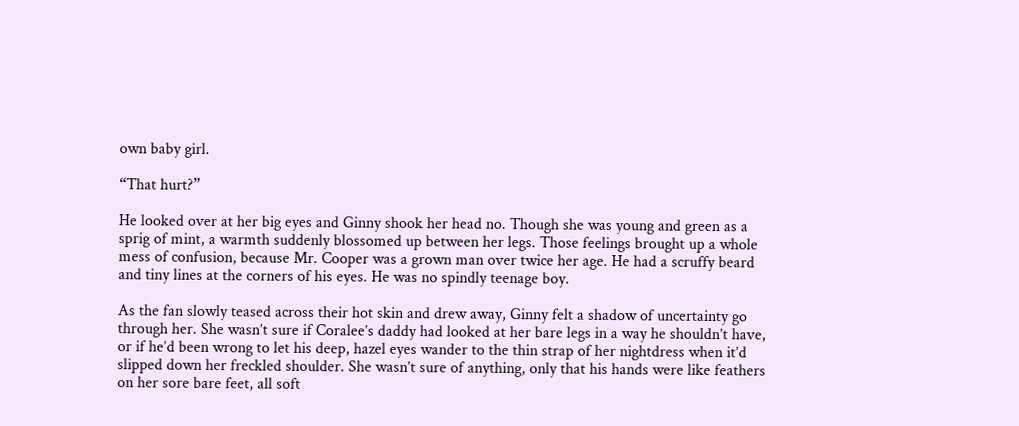own baby girl.

“That hurt?”

He looked over at her big eyes and Ginny shook her head no. Though she was young and green as a sprig of mint, a warmth suddenly blossomed up between her legs. Those feelings brought up a whole mess of confusion, because Mr. Cooper was a grown man over twice her age. He had a scruffy beard and tiny lines at the corners of his eyes. He was no spindly teenage boy.

As the fan slowly teased across their hot skin and drew away, Ginny felt a shadow of uncertainty go through her. She wasn’t sure if Coralee’s daddy had looked at her bare legs in a way he shouldn’t have, or if he’d been wrong to let his deep, hazel eyes wander to the thin strap of her nightdress when it’d slipped down her freckled shoulder. She wasn’t sure of anything, only that his hands were like feathers on her sore bare feet, all soft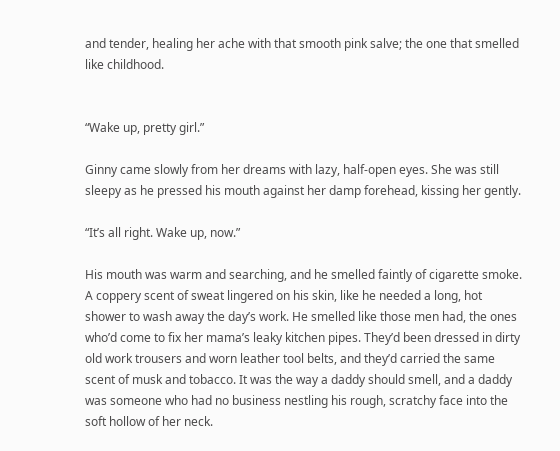and tender, healing her ache with that smooth pink salve; the one that smelled like childhood.


“Wake up, pretty girl.”

Ginny came slowly from her dreams with lazy, half-open eyes. She was still sleepy as he pressed his mouth against her damp forehead, kissing her gently.

“It’s all right. Wake up, now.”

His mouth was warm and searching, and he smelled faintly of cigarette smoke. A coppery scent of sweat lingered on his skin, like he needed a long, hot shower to wash away the day’s work. He smelled like those men had, the ones who’d come to fix her mama’s leaky kitchen pipes. They’d been dressed in dirty old work trousers and worn leather tool belts, and they’d carried the same scent of musk and tobacco. It was the way a daddy should smell, and a daddy was someone who had no business nestling his rough, scratchy face into the soft hollow of her neck.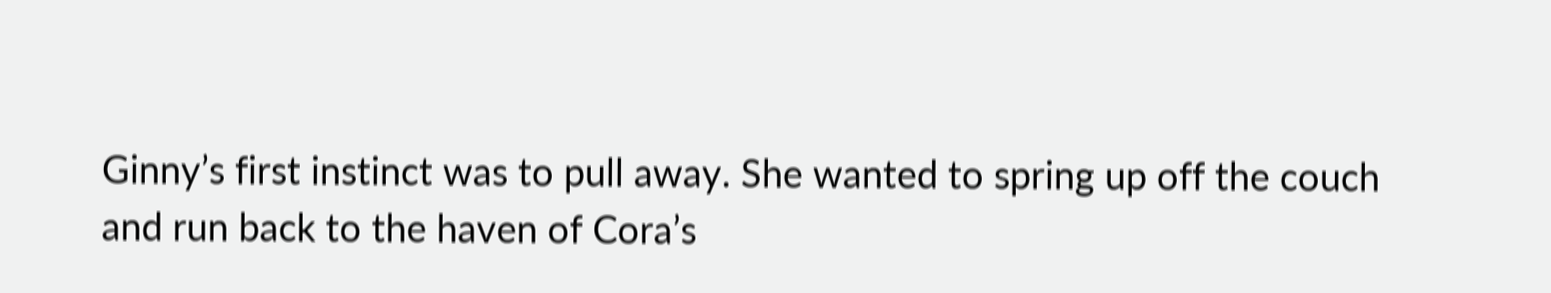Ginny’s first instinct was to pull away. She wanted to spring up off the couch and run back to the haven of Cora’s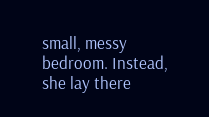small, messy bedroom. Instead, she lay there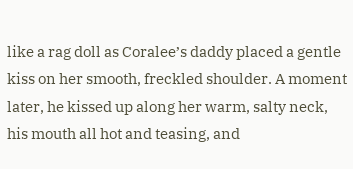like a rag doll as Coralee’s daddy placed a gentle kiss on her smooth, freckled shoulder. A moment later, he kissed up along her warm, salty neck, his mouth all hot and teasing, and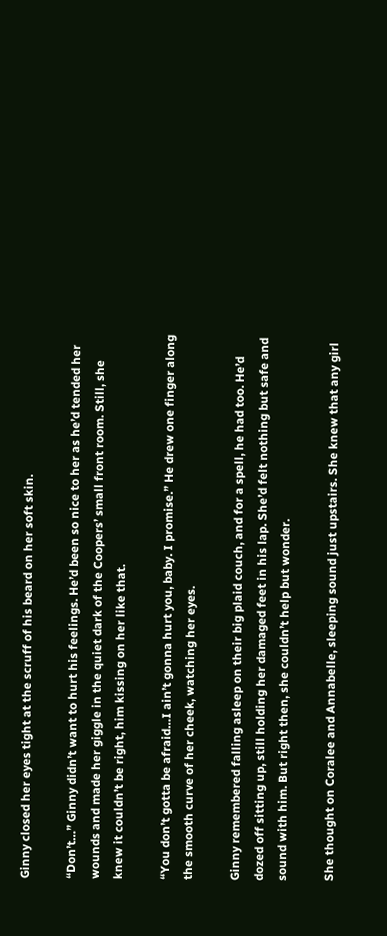Ginny closed her eyes tight at the scruff of his beard on her soft skin.

“Don’t…” Ginny didn’t want to hurt his feelings. He’d been so nice to her as he’d tended her wounds and made her giggle in the quiet dark of the Coopers’ small front room. Still, she knew it couldn’t be right, him kissing on her like that.

“You don’t gotta be afraid…I ain’t gonna hurt you, baby. I promise.” He drew one finger along the smooth curve of her cheek, watching her eyes.

Ginny remembered falling asleep on their big plaid couch, and for a spell, he had too. He’d dozed off sitting up, still holding her damaged feet in his lap. She’d felt nothing but safe and sound with him. But right then, she couldn’t help but wonder.

She thought on Coralee and Annabelle, sleeping sound just upstairs. She knew that any girl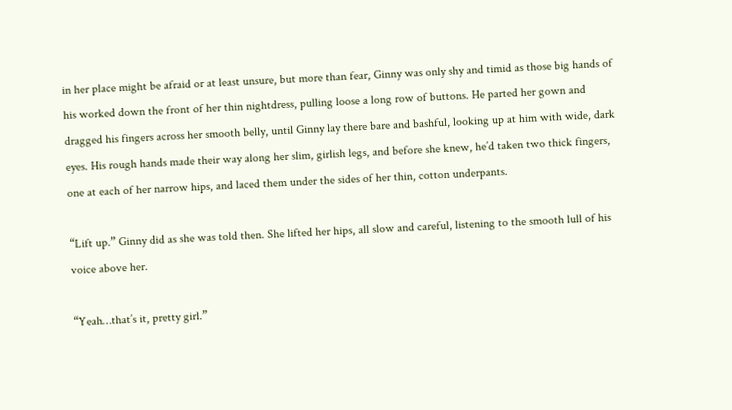in her place might be afraid or at least unsure, but more than fear, Ginny was only shy and timid as those big hands of his worked down the front of her thin nightdress, pulling loose a long row of buttons. He parted her gown and dragged his fingers across her smooth belly, until Ginny lay there bare and bashful, looking up at him with wide, dark eyes. His rough hands made their way along her slim, girlish legs, and before she knew, he’d taken two thick fingers, one at each of her narrow hips, and laced them under the sides of her thin, cotton underpants.

“Lift up.” Ginny did as she was told then. She lifted her hips, all slow and careful, listening to the smooth lull of his voice above her.

“Yeah…that’s it, pretty girl.”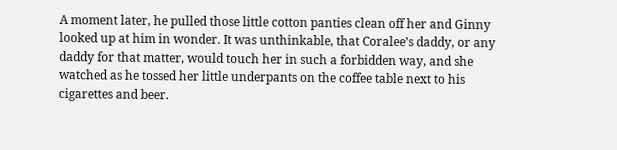A moment later, he pulled those little cotton panties clean off her and Ginny looked up at him in wonder. It was unthinkable, that Coralee’s daddy, or any daddy for that matter, would touch her in such a forbidden way, and she watched as he tossed her little underpants on the coffee table next to his cigarettes and beer.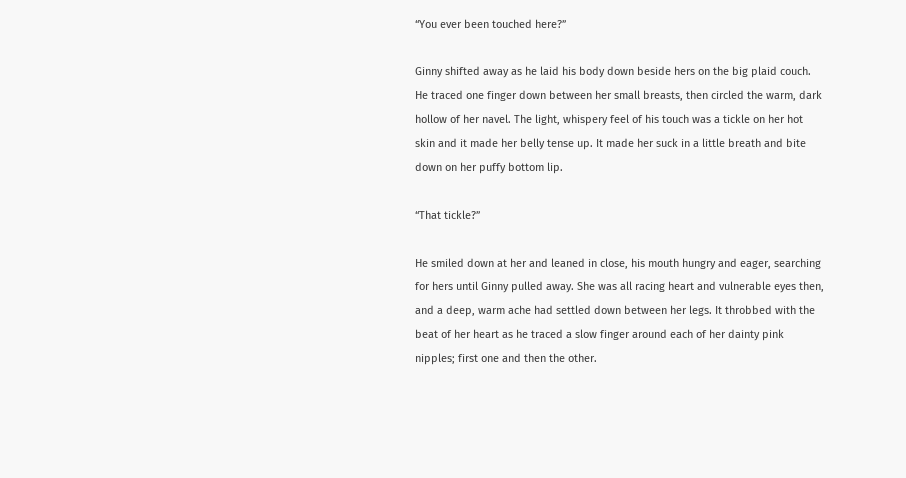“You ever been touched here?”

Ginny shifted away as he laid his body down beside hers on the big plaid couch. He traced one finger down between her small breasts, then circled the warm, dark hollow of her navel. The light, whispery feel of his touch was a tickle on her hot skin and it made her belly tense up. It made her suck in a little breath and bite down on her puffy bottom lip.

“That tickle?”

He smiled down at her and leaned in close, his mouth hungry and eager, searching for hers until Ginny pulled away. She was all racing heart and vulnerable eyes then, and a deep, warm ache had settled down between her legs. It throbbed with the beat of her heart as he traced a slow finger around each of her dainty pink nipples; first one and then the other.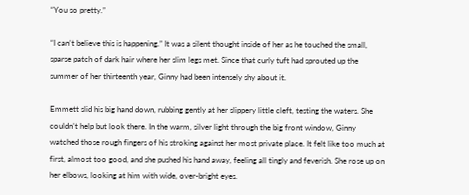“You so pretty.”

“I can’t believe this is happening.” It was a silent thought inside of her as he touched the small, sparse patch of dark hair where her slim legs met. Since that curly tuft had sprouted up the summer of her thirteenth year, Ginny had been intensely shy about it.

Emmett slid his big hand down, rubbing gently at her slippery little cleft, testing the waters. She couldn’t help but look there. In the warm, silver light through the big front window, Ginny watched those rough fingers of his stroking against her most private place. It felt like too much at first, almost too good, and she pushed his hand away, feeling all tingly and feverish. She rose up on her elbows, looking at him with wide, over-bright eyes.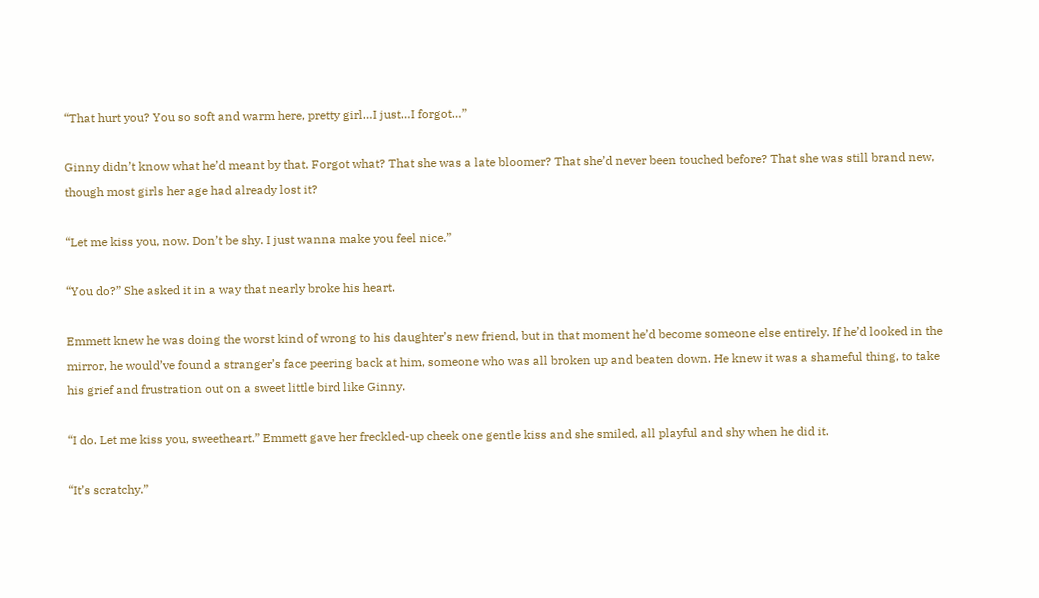“That hurt you? You so soft and warm here, pretty girl…I just…I forgot…”

Ginny didn’t know what he’d meant by that. Forgot what? That she was a late bloomer? That she’d never been touched before? That she was still brand new, though most girls her age had already lost it?

“Let me kiss you, now. Don’t be shy. I just wanna make you feel nice.”

“You do?” She asked it in a way that nearly broke his heart.

Emmett knew he was doing the worst kind of wrong to his daughter’s new friend, but in that moment he’d become someone else entirely. If he’d looked in the mirror, he would’ve found a stranger’s face peering back at him, someone who was all broken up and beaten down. He knew it was a shameful thing, to take his grief and frustration out on a sweet little bird like Ginny.

“I do. Let me kiss you, sweetheart.” Emmett gave her freckled-up cheek one gentle kiss and she smiled, all playful and shy when he did it.

“It’s scratchy.”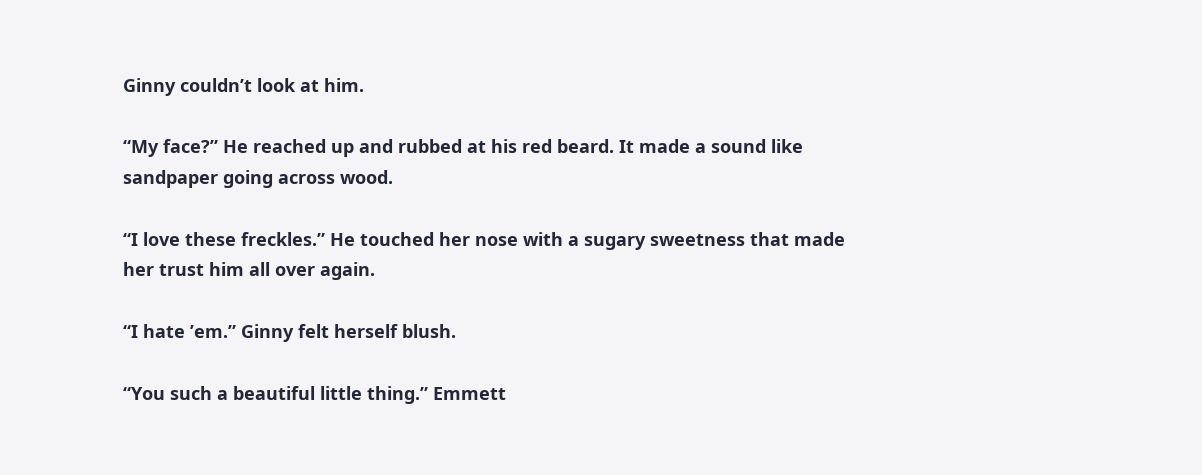Ginny couldn’t look at him.

“My face?” He reached up and rubbed at his red beard. It made a sound like sandpaper going across wood.

“I love these freckles.” He touched her nose with a sugary sweetness that made her trust him all over again.

“I hate ’em.” Ginny felt herself blush.

“You such a beautiful little thing.” Emmett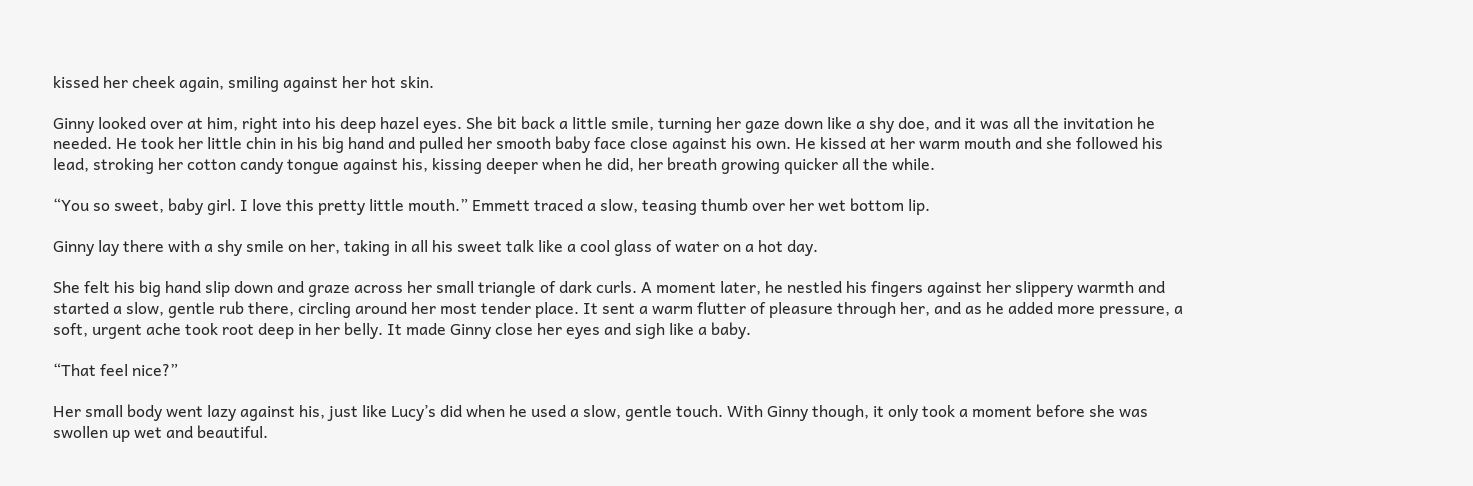kissed her cheek again, smiling against her hot skin.

Ginny looked over at him, right into his deep hazel eyes. She bit back a little smile, turning her gaze down like a shy doe, and it was all the invitation he needed. He took her little chin in his big hand and pulled her smooth baby face close against his own. He kissed at her warm mouth and she followed his lead, stroking her cotton candy tongue against his, kissing deeper when he did, her breath growing quicker all the while.

“You so sweet, baby girl. I love this pretty little mouth.” Emmett traced a slow, teasing thumb over her wet bottom lip.

Ginny lay there with a shy smile on her, taking in all his sweet talk like a cool glass of water on a hot day.

She felt his big hand slip down and graze across her small triangle of dark curls. A moment later, he nestled his fingers against her slippery warmth and started a slow, gentle rub there, circling around her most tender place. It sent a warm flutter of pleasure through her, and as he added more pressure, a soft, urgent ache took root deep in her belly. It made Ginny close her eyes and sigh like a baby.

“That feel nice?”

Her small body went lazy against his, just like Lucy’s did when he used a slow, gentle touch. With Ginny though, it only took a moment before she was swollen up wet and beautiful.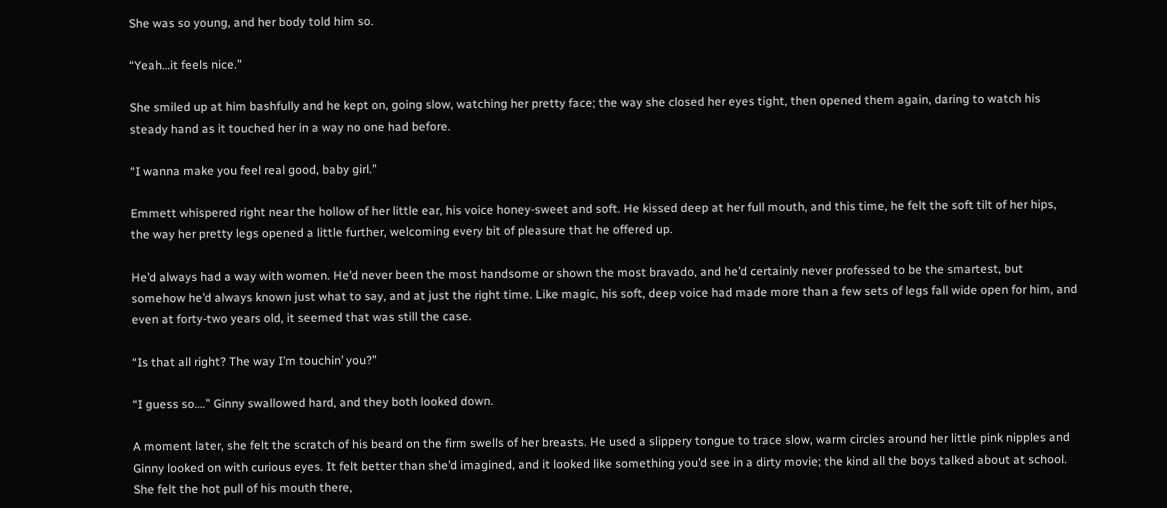She was so young, and her body told him so.

“Yeah…it feels nice.”

She smiled up at him bashfully and he kept on, going slow, watching her pretty face; the way she closed her eyes tight, then opened them again, daring to watch his steady hand as it touched her in a way no one had before.

“I wanna make you feel real good, baby girl.”

Emmett whispered right near the hollow of her little ear, his voice honey-sweet and soft. He kissed deep at her full mouth, and this time, he felt the soft tilt of her hips, the way her pretty legs opened a little further, welcoming every bit of pleasure that he offered up.

He’d always had a way with women. He’d never been the most handsome or shown the most bravado, and he’d certainly never professed to be the smartest, but somehow he’d always known just what to say, and at just the right time. Like magic, his soft, deep voice had made more than a few sets of legs fall wide open for him, and even at forty-two years old, it seemed that was still the case.

“Is that all right? The way I’m touchin’ you?”

“I guess so….” Ginny swallowed hard, and they both looked down.

A moment later, she felt the scratch of his beard on the firm swells of her breasts. He used a slippery tongue to trace slow, warm circles around her little pink nipples and Ginny looked on with curious eyes. It felt better than she’d imagined, and it looked like something you’d see in a dirty movie; the kind all the boys talked about at school. She felt the hot pull of his mouth there,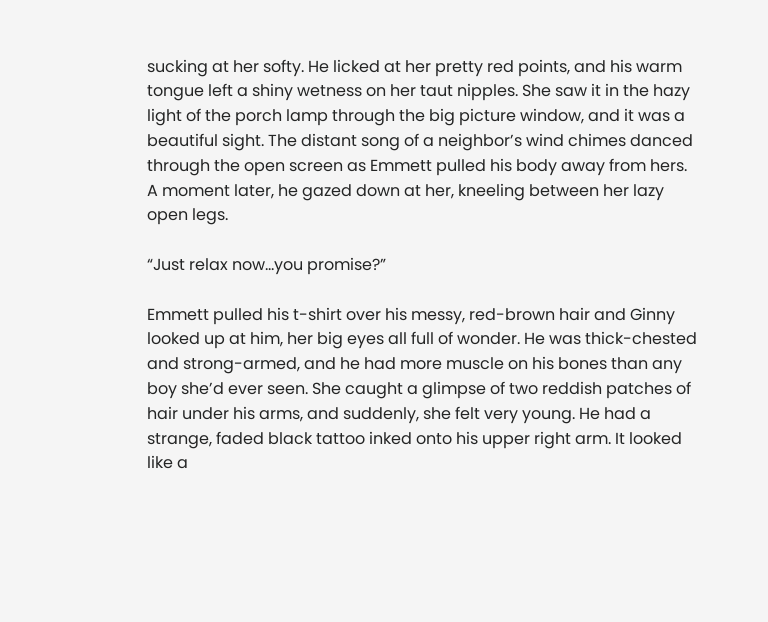sucking at her softy. He licked at her pretty red points, and his warm tongue left a shiny wetness on her taut nipples. She saw it in the hazy light of the porch lamp through the big picture window, and it was a beautiful sight. The distant song of a neighbor’s wind chimes danced through the open screen as Emmett pulled his body away from hers. A moment later, he gazed down at her, kneeling between her lazy open legs.

“Just relax now…you promise?”

Emmett pulled his t-shirt over his messy, red-brown hair and Ginny looked up at him, her big eyes all full of wonder. He was thick-chested and strong-armed, and he had more muscle on his bones than any boy she’d ever seen. She caught a glimpse of two reddish patches of hair under his arms, and suddenly, she felt very young. He had a strange, faded black tattoo inked onto his upper right arm. It looked like a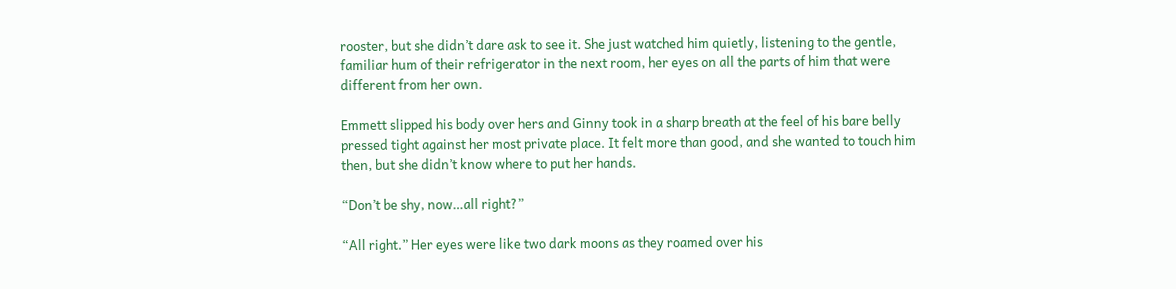rooster, but she didn’t dare ask to see it. She just watched him quietly, listening to the gentle, familiar hum of their refrigerator in the next room, her eyes on all the parts of him that were different from her own.

Emmett slipped his body over hers and Ginny took in a sharp breath at the feel of his bare belly pressed tight against her most private place. It felt more than good, and she wanted to touch him then, but she didn’t know where to put her hands.

“Don’t be shy, now…all right?”

“All right.” Her eyes were like two dark moons as they roamed over his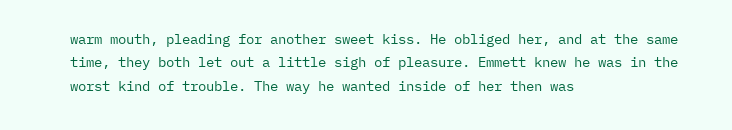warm mouth, pleading for another sweet kiss. He obliged her, and at the same time, they both let out a little sigh of pleasure. Emmett knew he was in the worst kind of trouble. The way he wanted inside of her then was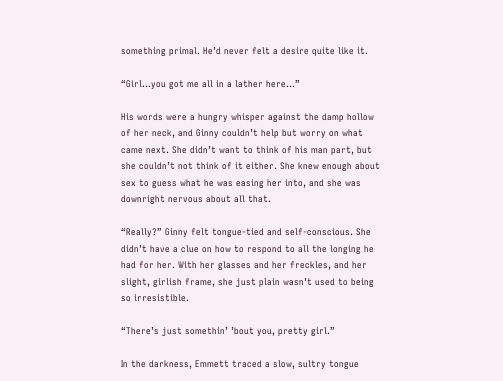something primal. He’d never felt a desire quite like it.

“Girl…you got me all in a lather here…”

His words were a hungry whisper against the damp hollow of her neck, and Ginny couldn’t help but worry on what came next. She didn’t want to think of his man part, but she couldn’t not think of it either. She knew enough about sex to guess what he was easing her into, and she was downright nervous about all that.

“Really?” Ginny felt tongue-tied and self-conscious. She didn’t have a clue on how to respond to all the longing he had for her. With her glasses and her freckles, and her slight, girlish frame, she just plain wasn’t used to being so irresistible.

“There’s just somethin’ ’bout you, pretty girl.”

In the darkness, Emmett traced a slow, sultry tongue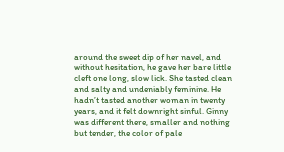around the sweet dip of her navel, and without hesitation, he gave her bare little cleft one long, slow lick. She tasted clean and salty and undeniably feminine. He hadn’t tasted another woman in twenty years, and it felt downright sinful. Ginny was different there, smaller and nothing but tender, the color of pale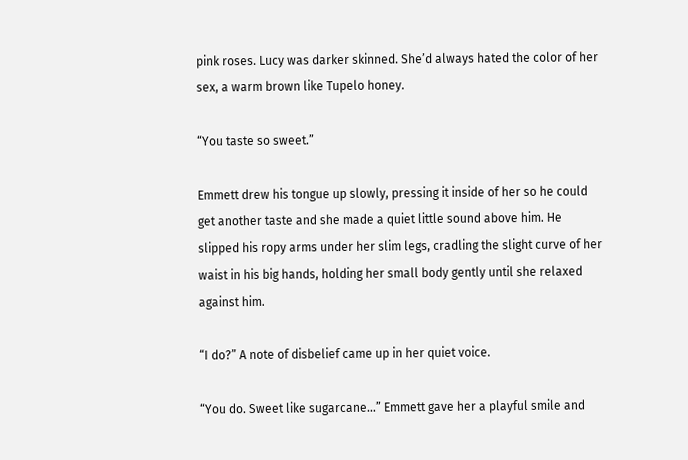pink roses. Lucy was darker skinned. She’d always hated the color of her sex, a warm brown like Tupelo honey.

“You taste so sweet.”

Emmett drew his tongue up slowly, pressing it inside of her so he could get another taste and she made a quiet little sound above him. He slipped his ropy arms under her slim legs, cradling the slight curve of her waist in his big hands, holding her small body gently until she relaxed against him.

“I do?” A note of disbelief came up in her quiet voice.

“You do. Sweet like sugarcane…” Emmett gave her a playful smile and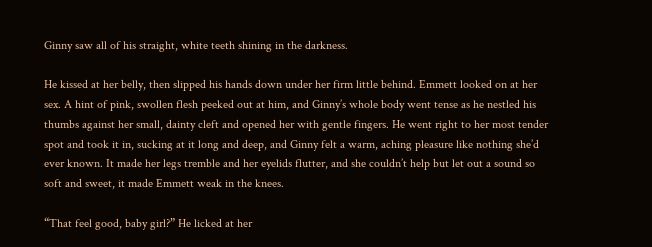Ginny saw all of his straight, white teeth shining in the darkness.

He kissed at her belly, then slipped his hands down under her firm little behind. Emmett looked on at her sex. A hint of pink, swollen flesh peeked out at him, and Ginny’s whole body went tense as he nestled his thumbs against her small, dainty cleft and opened her with gentle fingers. He went right to her most tender spot and took it in, sucking at it long and deep, and Ginny felt a warm, aching pleasure like nothing she’d ever known. It made her legs tremble and her eyelids flutter, and she couldn’t help but let out a sound so soft and sweet, it made Emmett weak in the knees.

“That feel good, baby girl?” He licked at her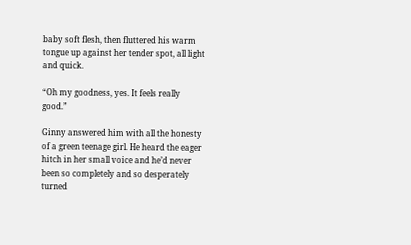baby soft flesh, then fluttered his warm tongue up against her tender spot, all light and quick.

“Oh my goodness, yes. It feels really good.”

Ginny answered him with all the honesty of a green teenage girl. He heard the eager hitch in her small voice and he’d never been so completely and so desperately turned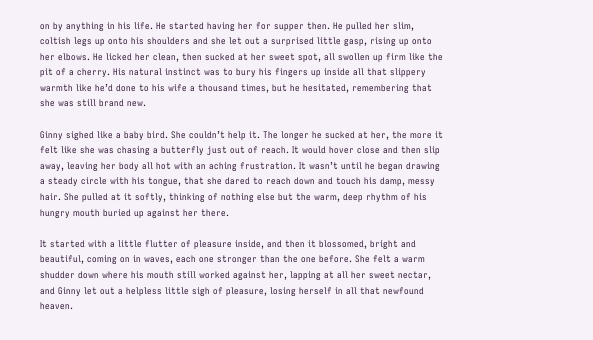on by anything in his life. He started having her for supper then. He pulled her slim, coltish legs up onto his shoulders and she let out a surprised little gasp, rising up onto her elbows. He licked her clean, then sucked at her sweet spot, all swollen up firm like the pit of a cherry. His natural instinct was to bury his fingers up inside all that slippery warmth like he’d done to his wife a thousand times, but he hesitated, remembering that she was still brand new.

Ginny sighed like a baby bird. She couldn’t help it. The longer he sucked at her, the more it felt like she was chasing a butterfly just out of reach. It would hover close and then slip away, leaving her body all hot with an aching frustration. It wasn’t until he began drawing a steady circle with his tongue, that she dared to reach down and touch his damp, messy hair. She pulled at it softly, thinking of nothing else but the warm, deep rhythm of his hungry mouth buried up against her there.

It started with a little flutter of pleasure inside, and then it blossomed, bright and beautiful, coming on in waves, each one stronger than the one before. She felt a warm shudder down where his mouth still worked against her, lapping at all her sweet nectar, and Ginny let out a helpless little sigh of pleasure, losing herself in all that newfound heaven.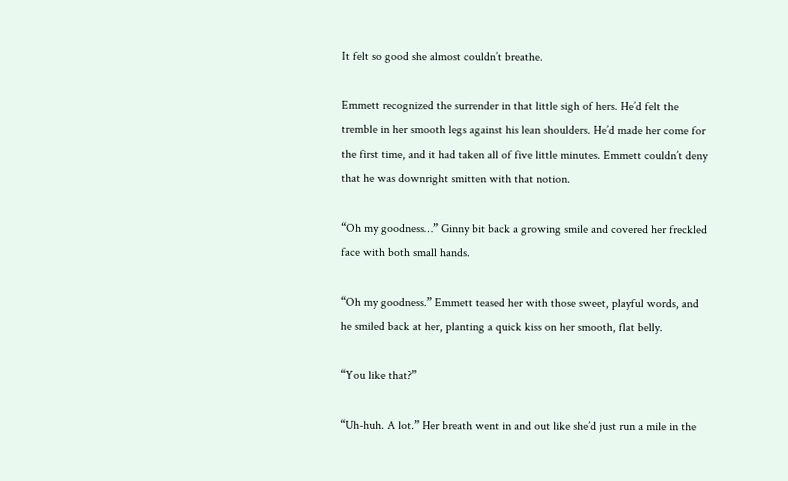It felt so good she almost couldn’t breathe.

Emmett recognized the surrender in that little sigh of hers. He’d felt the tremble in her smooth legs against his lean shoulders. He’d made her come for the first time, and it had taken all of five little minutes. Emmett couldn’t deny that he was downright smitten with that notion.

“Oh my goodness…” Ginny bit back a growing smile and covered her freckled face with both small hands.

“Oh my goodness.” Emmett teased her with those sweet, playful words, and he smiled back at her, planting a quick kiss on her smooth, flat belly.

“You like that?”

“Uh-huh. A lot.” Her breath went in and out like she’d just run a mile in the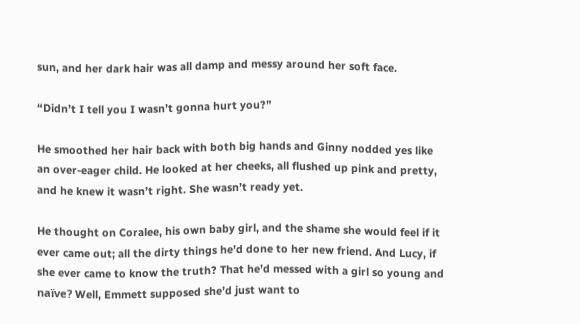sun, and her dark hair was all damp and messy around her soft face.

“Didn’t I tell you I wasn’t gonna hurt you?”

He smoothed her hair back with both big hands and Ginny nodded yes like an over-eager child. He looked at her cheeks, all flushed up pink and pretty, and he knew it wasn’t right. She wasn’t ready yet.

He thought on Coralee, his own baby girl, and the shame she would feel if it ever came out; all the dirty things he’d done to her new friend. And Lucy, if she ever came to know the truth? That he’d messed with a girl so young and naïve? Well, Emmett supposed she’d just want to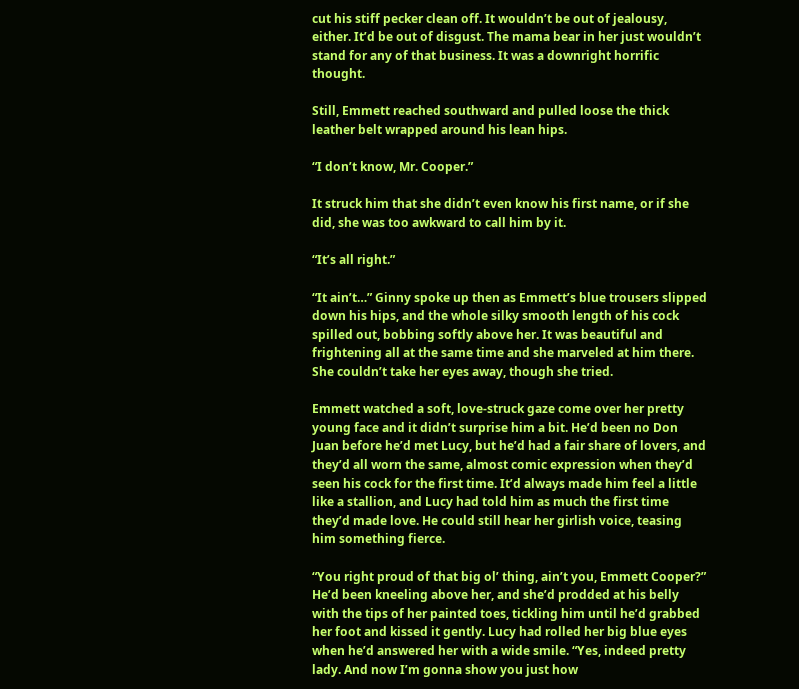cut his stiff pecker clean off. It wouldn’t be out of jealousy, either. It’d be out of disgust. The mama bear in her just wouldn’t stand for any of that business. It was a downright horrific thought.

Still, Emmett reached southward and pulled loose the thick leather belt wrapped around his lean hips.

“I don’t know, Mr. Cooper.”

It struck him that she didn’t even know his first name, or if she did, she was too awkward to call him by it.

“It’s all right.”

“It ain’t…” Ginny spoke up then as Emmett’s blue trousers slipped down his hips, and the whole silky smooth length of his cock spilled out, bobbing softly above her. It was beautiful and frightening all at the same time and she marveled at him there. She couldn’t take her eyes away, though she tried.

Emmett watched a soft, love-struck gaze come over her pretty young face and it didn’t surprise him a bit. He’d been no Don Juan before he’d met Lucy, but he’d had a fair share of lovers, and they’d all worn the same, almost comic expression when they’d seen his cock for the first time. It’d always made him feel a little like a stallion, and Lucy had told him as much the first time they’d made love. He could still hear her girlish voice, teasing him something fierce.

“You right proud of that big ol’ thing, ain’t you, Emmett Cooper?” He’d been kneeling above her, and she’d prodded at his belly with the tips of her painted toes, tickling him until he’d grabbed her foot and kissed it gently. Lucy had rolled her big blue eyes when he’d answered her with a wide smile. “Yes, indeed pretty lady. And now I’m gonna show you just how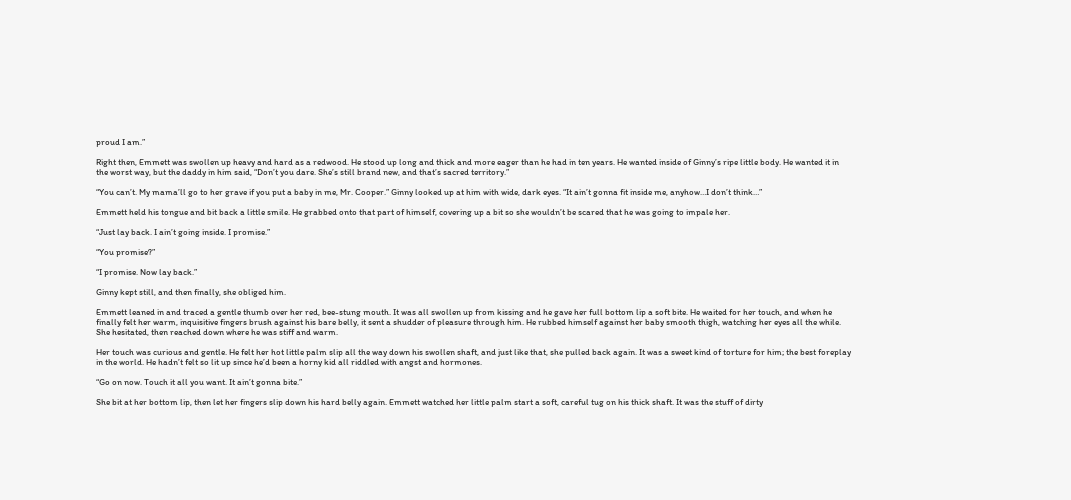proud I am.”

Right then, Emmett was swollen up heavy and hard as a redwood. He stood up long and thick and more eager than he had in ten years. He wanted inside of Ginny’s ripe little body. He wanted it in the worst way, but the daddy in him said, “Don’t you dare. She’s still brand new, and that’s sacred territory.”

“You can’t. My mama’ll go to her grave if you put a baby in me, Mr. Cooper.” Ginny looked up at him with wide, dark eyes. “It ain’t gonna fit inside me, anyhow…I don’t think…”

Emmett held his tongue and bit back a little smile. He grabbed onto that part of himself, covering up a bit so she wouldn’t be scared that he was going to impale her.

“Just lay back. I ain’t going inside. I promise.”

“You promise?”

“I promise. Now lay back.”

Ginny kept still, and then finally, she obliged him.

Emmett leaned in and traced a gentle thumb over her red, bee-stung mouth. It was all swollen up from kissing and he gave her full bottom lip a soft bite. He waited for her touch, and when he finally felt her warm, inquisitive fingers brush against his bare belly, it sent a shudder of pleasure through him. He rubbed himself against her baby smooth thigh, watching her eyes all the while. She hesitated, then reached down where he was stiff and warm.

Her touch was curious and gentle. He felt her hot little palm slip all the way down his swollen shaft, and just like that, she pulled back again. It was a sweet kind of torture for him; the best foreplay in the world. He hadn’t felt so lit up since he’d been a horny kid all riddled with angst and hormones.

“Go on now. Touch it all you want. It ain’t gonna bite.”

She bit at her bottom lip, then let her fingers slip down his hard belly again. Emmett watched her little palm start a soft, careful tug on his thick shaft. It was the stuff of dirty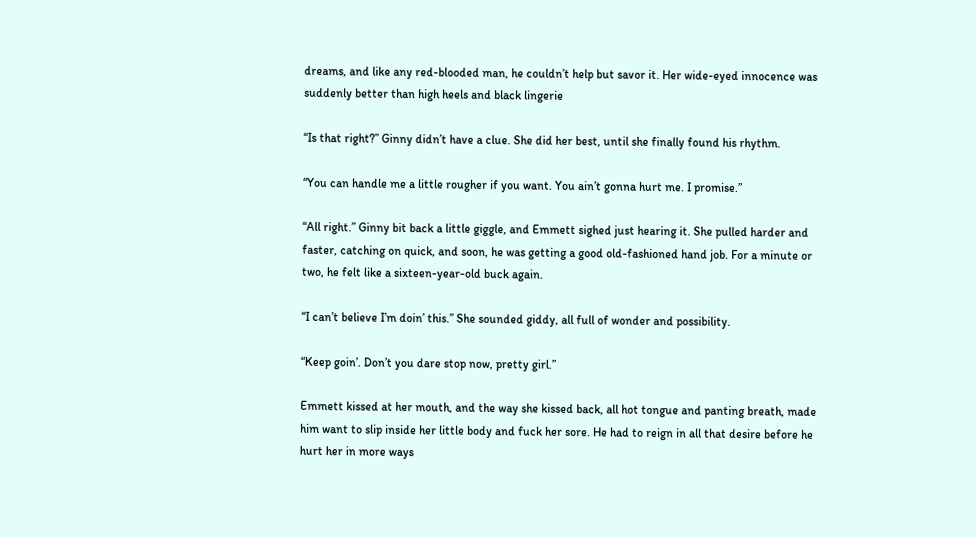dreams, and like any red-blooded man, he couldn’t help but savor it. Her wide-eyed innocence was suddenly better than high heels and black lingerie

“Is that right?” Ginny didn’t have a clue. She did her best, until she finally found his rhythm.

“You can handle me a little rougher if you want. You ain’t gonna hurt me. I promise.”

“All right.” Ginny bit back a little giggle, and Emmett sighed just hearing it. She pulled harder and faster, catching on quick, and soon, he was getting a good old-fashioned hand job. For a minute or two, he felt like a sixteen-year-old buck again.

“I can’t believe I’m doin’ this.” She sounded giddy, all full of wonder and possibility.

“Keep goin’. Don’t you dare stop now, pretty girl.”

Emmett kissed at her mouth, and the way she kissed back, all hot tongue and panting breath, made him want to slip inside her little body and fuck her sore. He had to reign in all that desire before he hurt her in more ways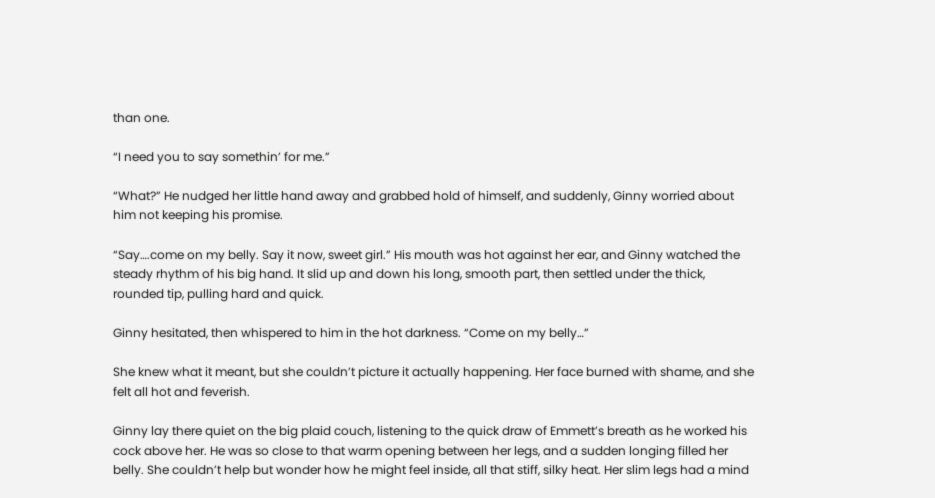than one.

“I need you to say somethin’ for me.”

“What?” He nudged her little hand away and grabbed hold of himself, and suddenly, Ginny worried about him not keeping his promise.

“Say….come on my belly. Say it now, sweet girl.” His mouth was hot against her ear, and Ginny watched the steady rhythm of his big hand. It slid up and down his long, smooth part, then settled under the thick, rounded tip, pulling hard and quick.

Ginny hesitated, then whispered to him in the hot darkness. “Come on my belly…”

She knew what it meant, but she couldn’t picture it actually happening. Her face burned with shame, and she felt all hot and feverish.

Ginny lay there quiet on the big plaid couch, listening to the quick draw of Emmett’s breath as he worked his cock above her. He was so close to that warm opening between her legs, and a sudden longing filled her belly. She couldn’t help but wonder how he might feel inside, all that stiff, silky heat. Her slim legs had a mind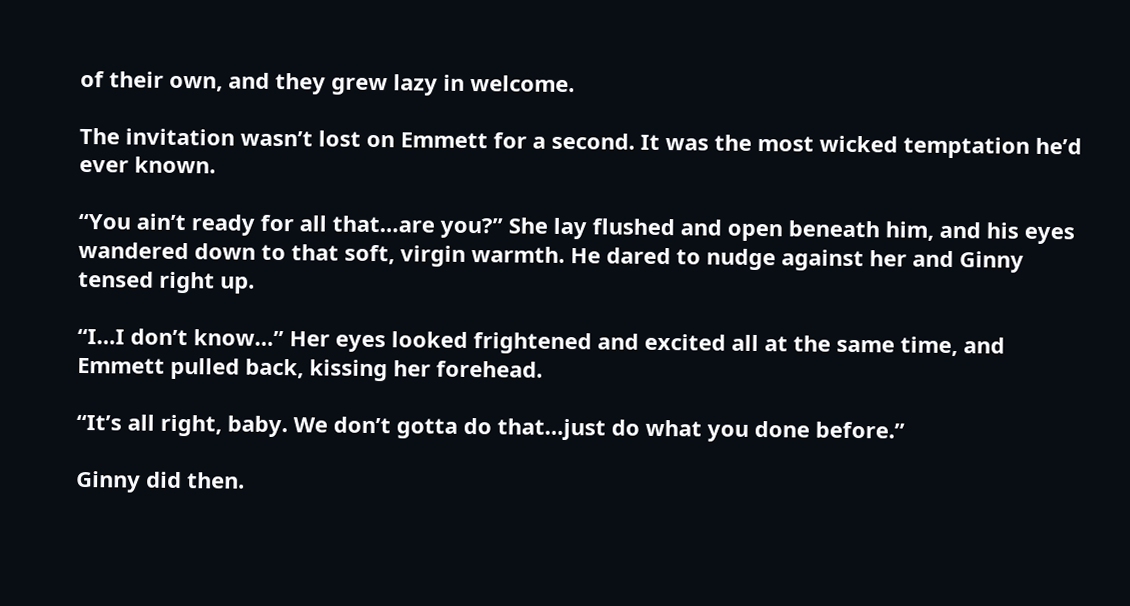of their own, and they grew lazy in welcome.

The invitation wasn’t lost on Emmett for a second. It was the most wicked temptation he’d ever known.

“You ain’t ready for all that…are you?” She lay flushed and open beneath him, and his eyes wandered down to that soft, virgin warmth. He dared to nudge against her and Ginny tensed right up.

“I…I don’t know…” Her eyes looked frightened and excited all at the same time, and Emmett pulled back, kissing her forehead.

“It’s all right, baby. We don’t gotta do that…just do what you done before.”

Ginny did then.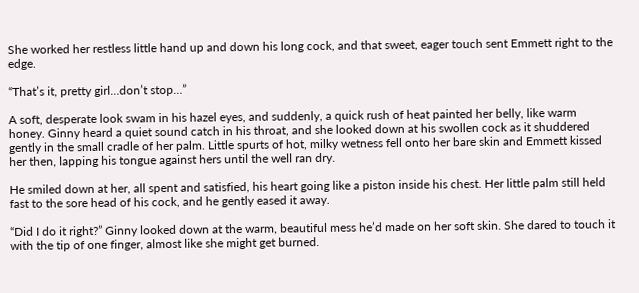She worked her restless little hand up and down his long cock, and that sweet, eager touch sent Emmett right to the edge.

“That’s it, pretty girl…don’t stop…”

A soft, desperate look swam in his hazel eyes, and suddenly, a quick rush of heat painted her belly, like warm honey. Ginny heard a quiet sound catch in his throat, and she looked down at his swollen cock as it shuddered gently in the small cradle of her palm. Little spurts of hot, milky wetness fell onto her bare skin and Emmett kissed her then, lapping his tongue against hers until the well ran dry.

He smiled down at her, all spent and satisfied, his heart going like a piston inside his chest. Her little palm still held fast to the sore head of his cock, and he gently eased it away.

“Did I do it right?” Ginny looked down at the warm, beautiful mess he’d made on her soft skin. She dared to touch it with the tip of one finger, almost like she might get burned.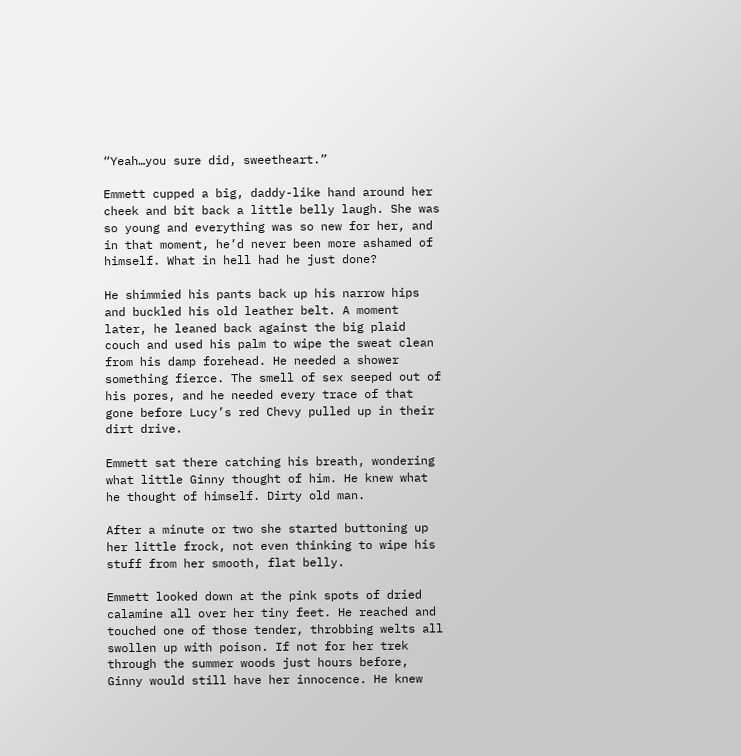“Yeah…you sure did, sweetheart.”

Emmett cupped a big, daddy-like hand around her cheek and bit back a little belly laugh. She was so young and everything was so new for her, and in that moment, he’d never been more ashamed of himself. What in hell had he just done?

He shimmied his pants back up his narrow hips and buckled his old leather belt. A moment later, he leaned back against the big plaid couch and used his palm to wipe the sweat clean from his damp forehead. He needed a shower something fierce. The smell of sex seeped out of his pores, and he needed every trace of that gone before Lucy’s red Chevy pulled up in their dirt drive.

Emmett sat there catching his breath, wondering what little Ginny thought of him. He knew what he thought of himself. Dirty old man.

After a minute or two she started buttoning up her little frock, not even thinking to wipe his stuff from her smooth, flat belly.

Emmett looked down at the pink spots of dried calamine all over her tiny feet. He reached and touched one of those tender, throbbing welts all swollen up with poison. If not for her trek through the summer woods just hours before, Ginny would still have her innocence. He knew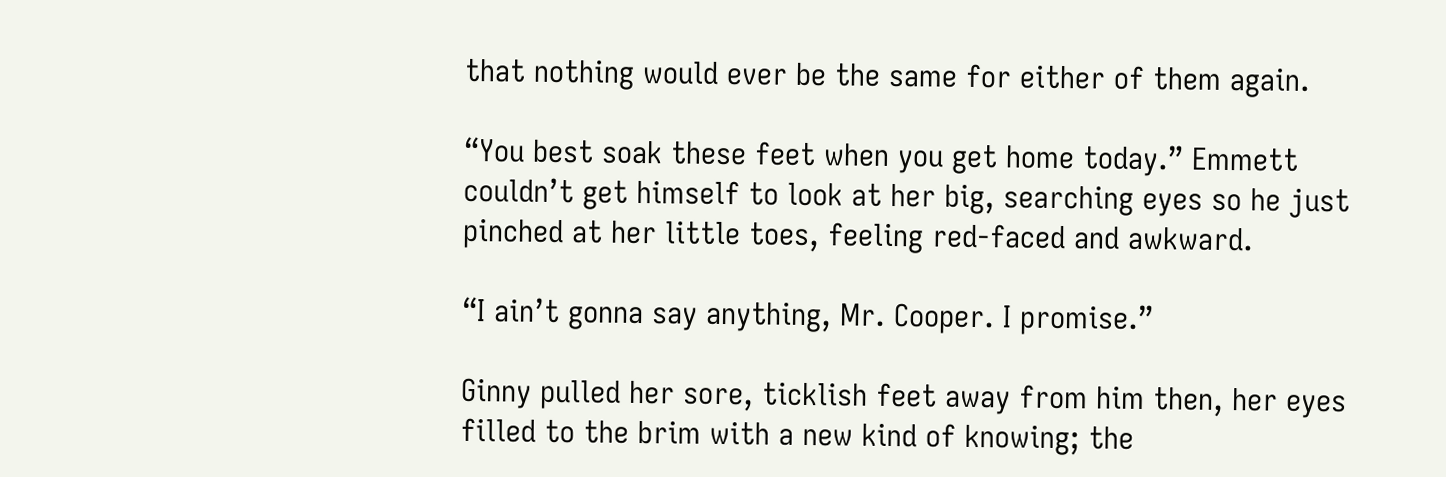that nothing would ever be the same for either of them again.

“You best soak these feet when you get home today.” Emmett couldn’t get himself to look at her big, searching eyes so he just pinched at her little toes, feeling red-faced and awkward.

“I ain’t gonna say anything, Mr. Cooper. I promise.”

Ginny pulled her sore, ticklish feet away from him then, her eyes filled to the brim with a new kind of knowing; the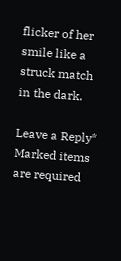flicker of her smile like a struck match in the dark.

Leave a Reply* Marked items are required